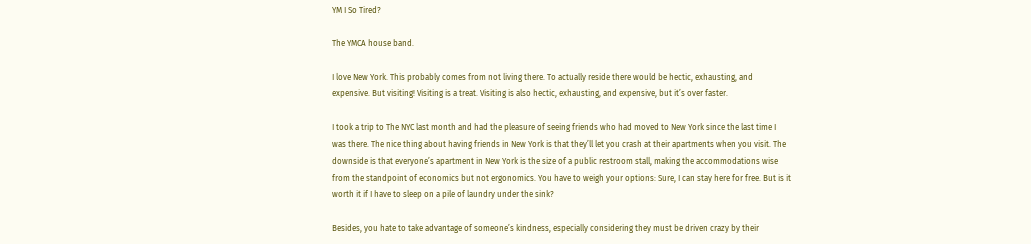YM I So Tired?

The YMCA house band.

I love New York. This probably comes from not living there. To actually reside there would be hectic, exhausting, and expensive. But visiting! Visiting is a treat. Visiting is also hectic, exhausting, and expensive, but it’s over faster.

I took a trip to The NYC last month and had the pleasure of seeing friends who had moved to New York since the last time I was there. The nice thing about having friends in New York is that they’ll let you crash at their apartments when you visit. The downside is that everyone’s apartment in New York is the size of a public restroom stall, making the accommodations wise from the standpoint of economics but not ergonomics. You have to weigh your options: Sure, I can stay here for free. But is it worth it if I have to sleep on a pile of laundry under the sink?

Besides, you hate to take advantage of someone’s kindness, especially considering they must be driven crazy by their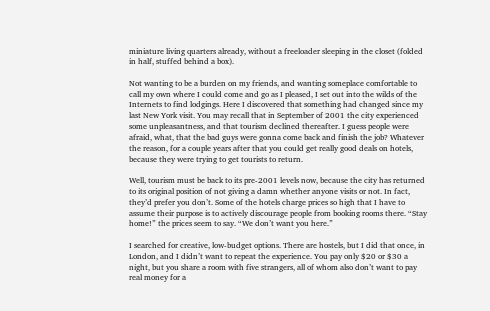miniature living quarters already, without a freeloader sleeping in the closet (folded in half, stuffed behind a box).

Not wanting to be a burden on my friends, and wanting someplace comfortable to call my own where I could come and go as I pleased, I set out into the wilds of the Internets to find lodgings. Here I discovered that something had changed since my last New York visit. You may recall that in September of 2001 the city experienced some unpleasantness, and that tourism declined thereafter. I guess people were afraid, what, that the bad guys were gonna come back and finish the job? Whatever the reason, for a couple years after that you could get really good deals on hotels, because they were trying to get tourists to return.

Well, tourism must be back to its pre-2001 levels now, because the city has returned to its original position of not giving a damn whether anyone visits or not. In fact, they’d prefer you don’t. Some of the hotels charge prices so high that I have to assume their purpose is to actively discourage people from booking rooms there. “Stay home!” the prices seem to say. “We don’t want you here.”

I searched for creative, low-budget options. There are hostels, but I did that once, in London, and I didn’t want to repeat the experience. You pay only $20 or $30 a night, but you share a room with five strangers, all of whom also don’t want to pay real money for a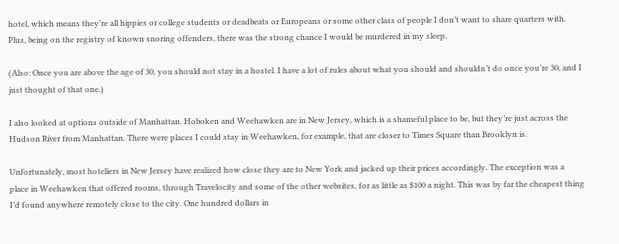hotel, which means they’re all hippies or college students or deadbeats or Europeans or some other class of people I don’t want to share quarters with. Plus, being on the registry of known snoring offenders, there was the strong chance I would be murdered in my sleep.

(Also: Once you are above the age of 30, you should not stay in a hostel. I have a lot of rules about what you should and shouldn’t do once you’re 30, and I just thought of that one.)

I also looked at options outside of Manhattan. Hoboken and Weehawken are in New Jersey, which is a shameful place to be, but they’re just across the Hudson River from Manhattan. There were places I could stay in Weehawken, for example, that are closer to Times Square than Brooklyn is.

Unfortunately, most hoteliers in New Jersey have realized how close they are to New York and jacked up their prices accordingly. The exception was a place in Weehawken that offered rooms, through Travelocity and some of the other websites, for as little as $100 a night. This was by far the cheapest thing I’d found anywhere remotely close to the city. One hundred dollars in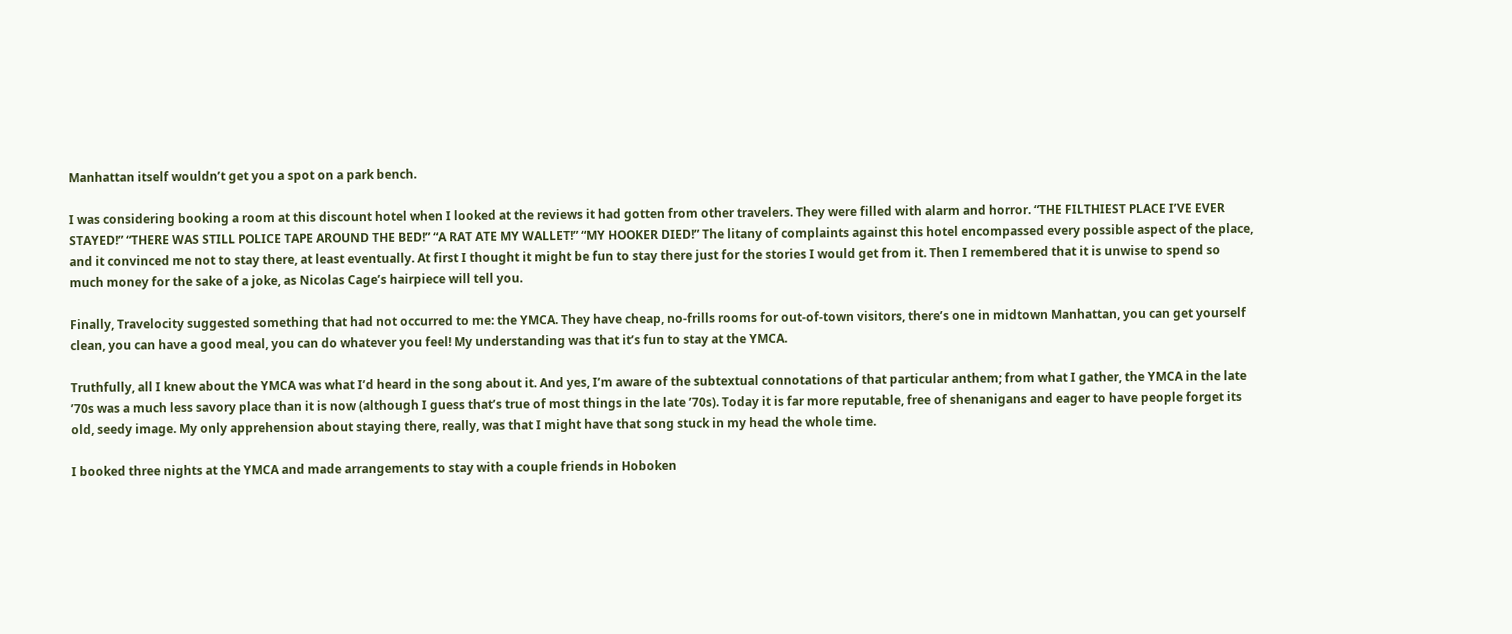Manhattan itself wouldn’t get you a spot on a park bench.

I was considering booking a room at this discount hotel when I looked at the reviews it had gotten from other travelers. They were filled with alarm and horror. “THE FILTHIEST PLACE I’VE EVER STAYED!” “THERE WAS STILL POLICE TAPE AROUND THE BED!” “A RAT ATE MY WALLET!” “MY HOOKER DIED!” The litany of complaints against this hotel encompassed every possible aspect of the place, and it convinced me not to stay there, at least eventually. At first I thought it might be fun to stay there just for the stories I would get from it. Then I remembered that it is unwise to spend so much money for the sake of a joke, as Nicolas Cage’s hairpiece will tell you.

Finally, Travelocity suggested something that had not occurred to me: the YMCA. They have cheap, no-frills rooms for out-of-town visitors, there’s one in midtown Manhattan, you can get yourself clean, you can have a good meal, you can do whatever you feel! My understanding was that it’s fun to stay at the YMCA.

Truthfully, all I knew about the YMCA was what I’d heard in the song about it. And yes, I’m aware of the subtextual connotations of that particular anthem; from what I gather, the YMCA in the late ’70s was a much less savory place than it is now (although I guess that’s true of most things in the late ’70s). Today it is far more reputable, free of shenanigans and eager to have people forget its old, seedy image. My only apprehension about staying there, really, was that I might have that song stuck in my head the whole time.

I booked three nights at the YMCA and made arrangements to stay with a couple friends in Hoboken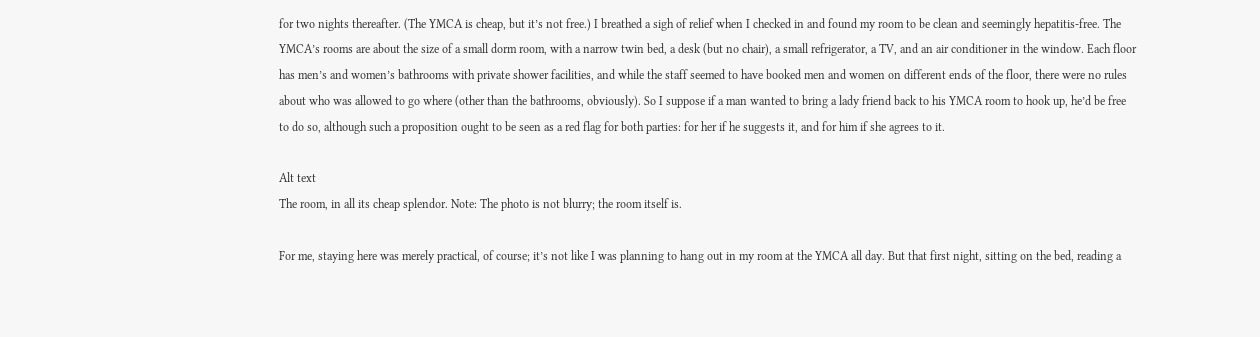for two nights thereafter. (The YMCA is cheap, but it’s not free.) I breathed a sigh of relief when I checked in and found my room to be clean and seemingly hepatitis-free. The YMCA’s rooms are about the size of a small dorm room, with a narrow twin bed, a desk (but no chair), a small refrigerator, a TV, and an air conditioner in the window. Each floor has men’s and women’s bathrooms with private shower facilities, and while the staff seemed to have booked men and women on different ends of the floor, there were no rules about who was allowed to go where (other than the bathrooms, obviously). So I suppose if a man wanted to bring a lady friend back to his YMCA room to hook up, he’d be free to do so, although such a proposition ought to be seen as a red flag for both parties: for her if he suggests it, and for him if she agrees to it.

Alt text
The room, in all its cheap splendor. Note: The photo is not blurry; the room itself is.

For me, staying here was merely practical, of course; it’s not like I was planning to hang out in my room at the YMCA all day. But that first night, sitting on the bed, reading a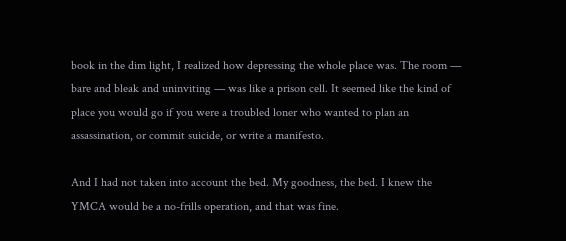book in the dim light, I realized how depressing the whole place was. The room — bare and bleak and uninviting — was like a prison cell. It seemed like the kind of place you would go if you were a troubled loner who wanted to plan an assassination, or commit suicide, or write a manifesto.

And I had not taken into account the bed. My goodness, the bed. I knew the YMCA would be a no-frills operation, and that was fine.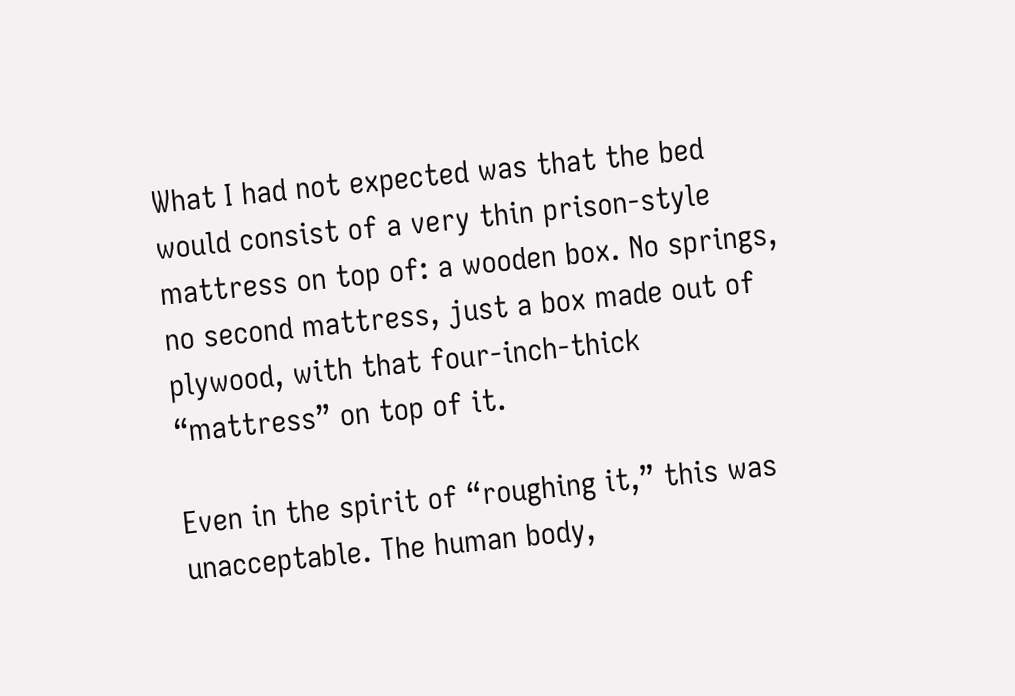What I had not expected was that the bed would consist of a very thin prison-style mattress on top of: a wooden box. No springs, no second mattress, just a box made out of plywood, with that four-inch-thick “mattress” on top of it.

Even in the spirit of “roughing it,” this was unacceptable. The human body,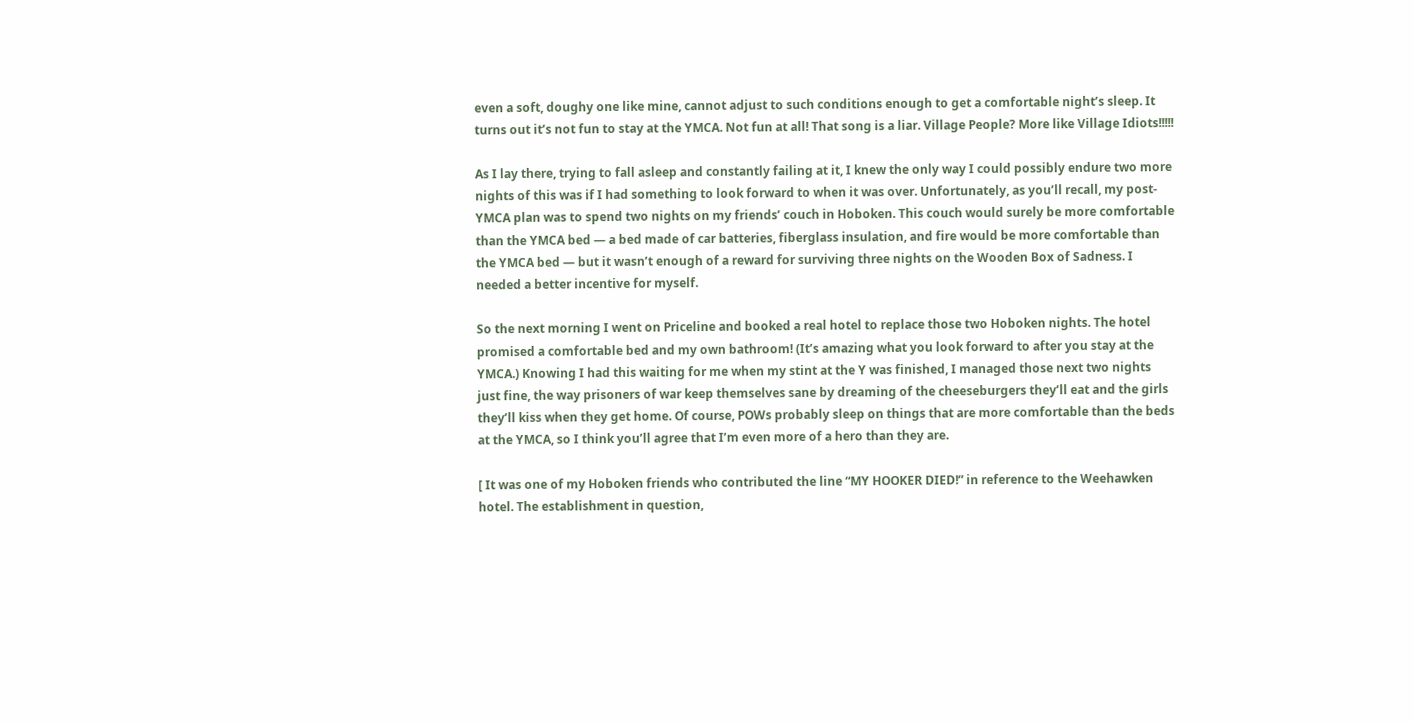even a soft, doughy one like mine, cannot adjust to such conditions enough to get a comfortable night’s sleep. It turns out it’s not fun to stay at the YMCA. Not fun at all! That song is a liar. Village People? More like Village Idiots!!!!!

As I lay there, trying to fall asleep and constantly failing at it, I knew the only way I could possibly endure two more nights of this was if I had something to look forward to when it was over. Unfortunately, as you’ll recall, my post-YMCA plan was to spend two nights on my friends’ couch in Hoboken. This couch would surely be more comfortable than the YMCA bed — a bed made of car batteries, fiberglass insulation, and fire would be more comfortable than the YMCA bed — but it wasn’t enough of a reward for surviving three nights on the Wooden Box of Sadness. I needed a better incentive for myself.

So the next morning I went on Priceline and booked a real hotel to replace those two Hoboken nights. The hotel promised a comfortable bed and my own bathroom! (It’s amazing what you look forward to after you stay at the YMCA.) Knowing I had this waiting for me when my stint at the Y was finished, I managed those next two nights just fine, the way prisoners of war keep themselves sane by dreaming of the cheeseburgers they’ll eat and the girls they’ll kiss when they get home. Of course, POWs probably sleep on things that are more comfortable than the beds at the YMCA, so I think you’ll agree that I’m even more of a hero than they are.

[ It was one of my Hoboken friends who contributed the line “MY HOOKER DIED!” in reference to the Weehawken hotel. The establishment in question,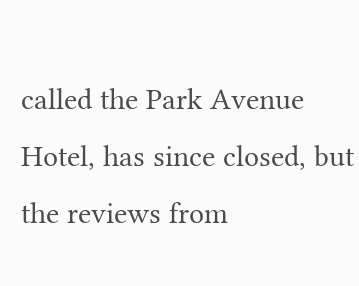called the Park Avenue Hotel, has since closed, but the reviews from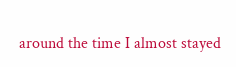around the time I almost stayed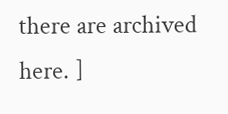there are archived here. ]